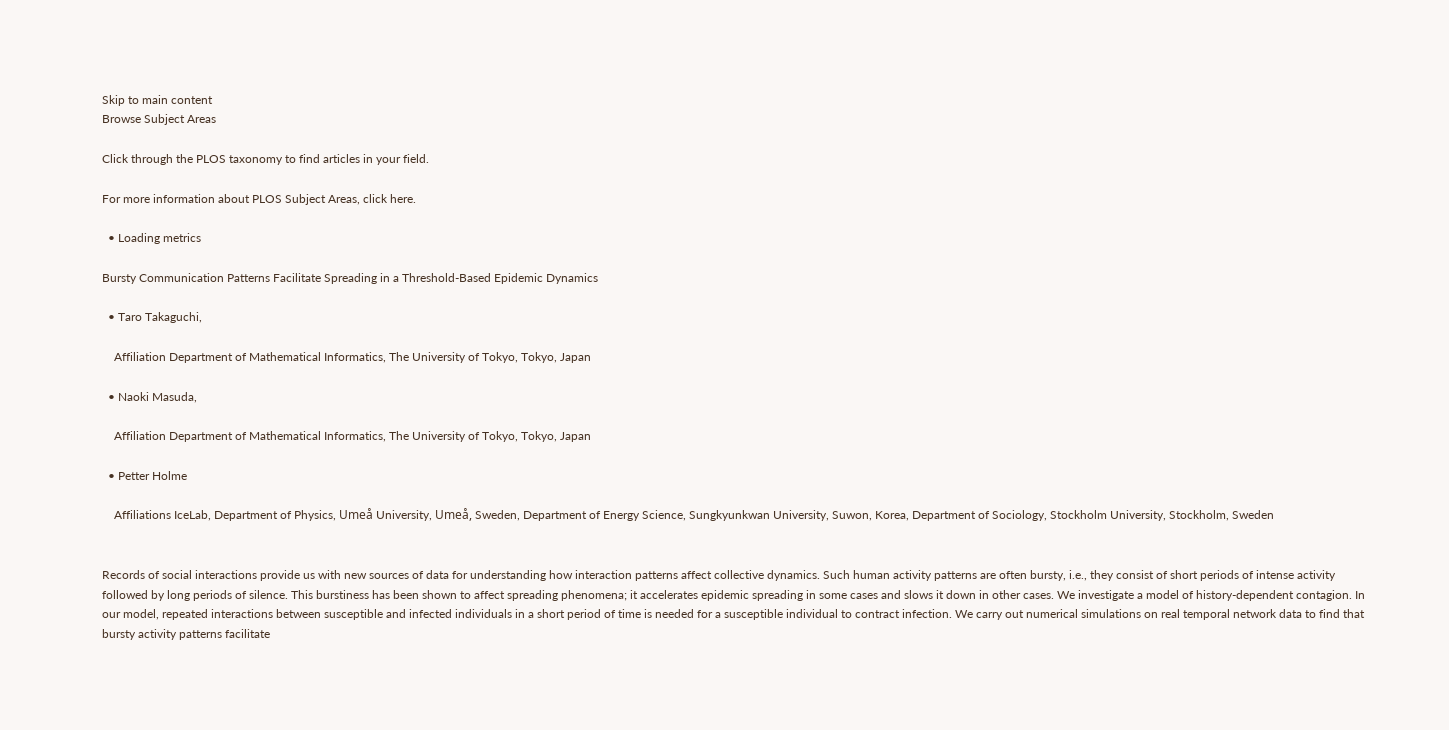Skip to main content
Browse Subject Areas

Click through the PLOS taxonomy to find articles in your field.

For more information about PLOS Subject Areas, click here.

  • Loading metrics

Bursty Communication Patterns Facilitate Spreading in a Threshold-Based Epidemic Dynamics

  • Taro Takaguchi,

    Affiliation Department of Mathematical Informatics, The University of Tokyo, Tokyo, Japan

  • Naoki Masuda,

    Affiliation Department of Mathematical Informatics, The University of Tokyo, Tokyo, Japan

  • Petter Holme

    Affiliations IceLab, Department of Physics, Umeå University, Umeå, Sweden, Department of Energy Science, Sungkyunkwan University, Suwon, Korea, Department of Sociology, Stockholm University, Stockholm, Sweden


Records of social interactions provide us with new sources of data for understanding how interaction patterns affect collective dynamics. Such human activity patterns are often bursty, i.e., they consist of short periods of intense activity followed by long periods of silence. This burstiness has been shown to affect spreading phenomena; it accelerates epidemic spreading in some cases and slows it down in other cases. We investigate a model of history-dependent contagion. In our model, repeated interactions between susceptible and infected individuals in a short period of time is needed for a susceptible individual to contract infection. We carry out numerical simulations on real temporal network data to find that bursty activity patterns facilitate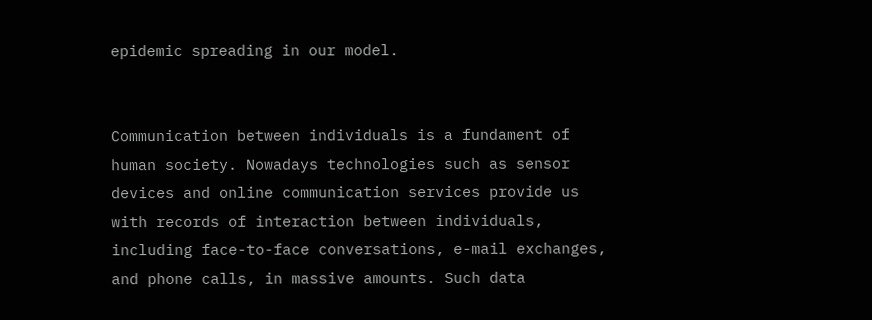epidemic spreading in our model.


Communication between individuals is a fundament of human society. Nowadays technologies such as sensor devices and online communication services provide us with records of interaction between individuals, including face-to-face conversations, e-mail exchanges, and phone calls, in massive amounts. Such data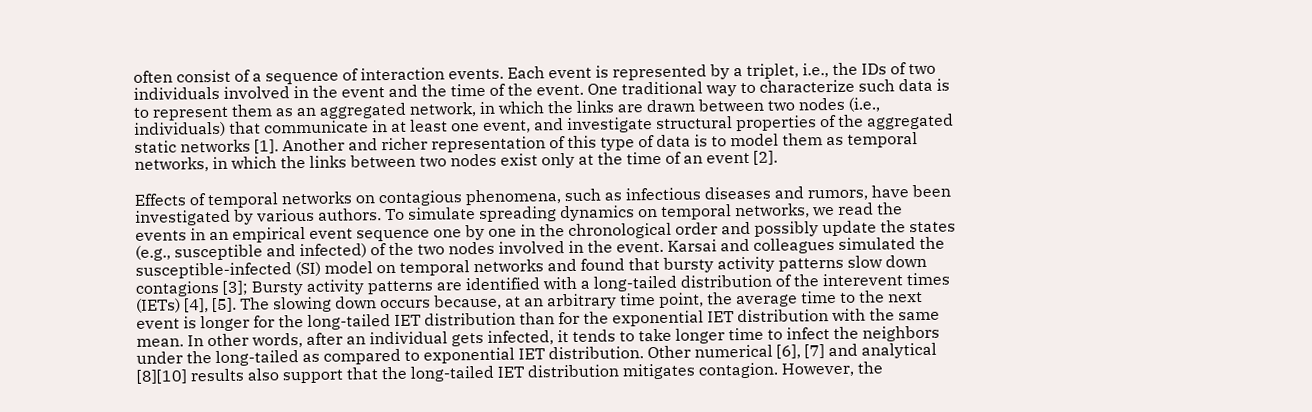often consist of a sequence of interaction events. Each event is represented by a triplet, i.e., the IDs of two individuals involved in the event and the time of the event. One traditional way to characterize such data is to represent them as an aggregated network, in which the links are drawn between two nodes (i.e., individuals) that communicate in at least one event, and investigate structural properties of the aggregated static networks [1]. Another and richer representation of this type of data is to model them as temporal networks, in which the links between two nodes exist only at the time of an event [2].

Effects of temporal networks on contagious phenomena, such as infectious diseases and rumors, have been investigated by various authors. To simulate spreading dynamics on temporal networks, we read the events in an empirical event sequence one by one in the chronological order and possibly update the states (e.g., susceptible and infected) of the two nodes involved in the event. Karsai and colleagues simulated the susceptible-infected (SI) model on temporal networks and found that bursty activity patterns slow down contagions [3]; Bursty activity patterns are identified with a long-tailed distribution of the interevent times (IETs) [4], [5]. The slowing down occurs because, at an arbitrary time point, the average time to the next event is longer for the long-tailed IET distribution than for the exponential IET distribution with the same mean. In other words, after an individual gets infected, it tends to take longer time to infect the neighbors under the long-tailed as compared to exponential IET distribution. Other numerical [6], [7] and analytical [8][10] results also support that the long-tailed IET distribution mitigates contagion. However, the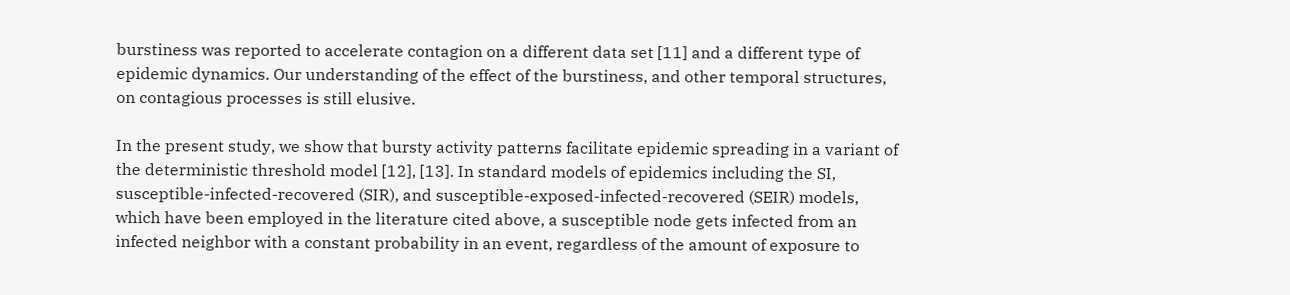burstiness was reported to accelerate contagion on a different data set [11] and a different type of epidemic dynamics. Our understanding of the effect of the burstiness, and other temporal structures, on contagious processes is still elusive.

In the present study, we show that bursty activity patterns facilitate epidemic spreading in a variant of the deterministic threshold model [12], [13]. In standard models of epidemics including the SI, susceptible-infected-recovered (SIR), and susceptible-exposed-infected-recovered (SEIR) models, which have been employed in the literature cited above, a susceptible node gets infected from an infected neighbor with a constant probability in an event, regardless of the amount of exposure to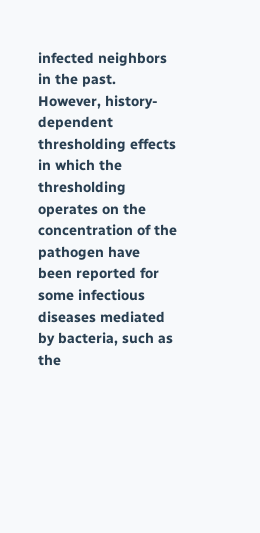infected neighbors in the past. However, history-dependent thresholding effects in which the thresholding operates on the concentration of the pathogen have been reported for some infectious diseases mediated by bacteria, such as the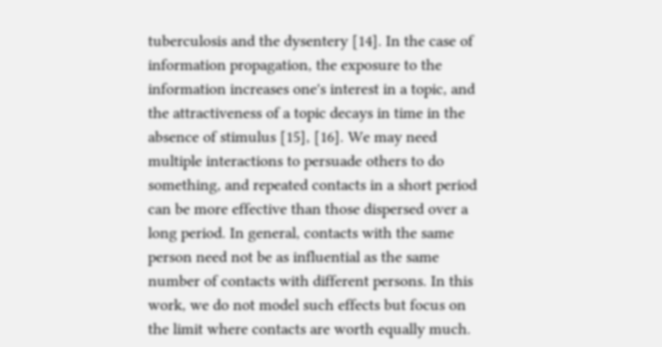tuberculosis and the dysentery [14]. In the case of information propagation, the exposure to the information increases one's interest in a topic, and the attractiveness of a topic decays in time in the absence of stimulus [15], [16]. We may need multiple interactions to persuade others to do something, and repeated contacts in a short period can be more effective than those dispersed over a long period. In general, contacts with the same person need not be as influential as the same number of contacts with different persons. In this work, we do not model such effects but focus on the limit where contacts are worth equally much.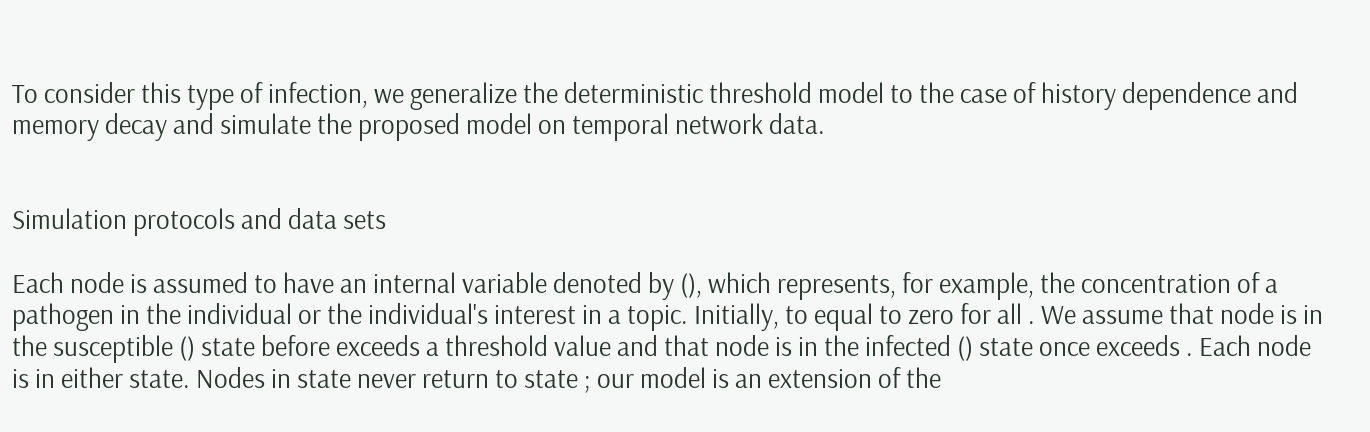To consider this type of infection, we generalize the deterministic threshold model to the case of history dependence and memory decay and simulate the proposed model on temporal network data.


Simulation protocols and data sets

Each node is assumed to have an internal variable denoted by (), which represents, for example, the concentration of a pathogen in the individual or the individual's interest in a topic. Initially, to equal to zero for all . We assume that node is in the susceptible () state before exceeds a threshold value and that node is in the infected () state once exceeds . Each node is in either state. Nodes in state never return to state ; our model is an extension of the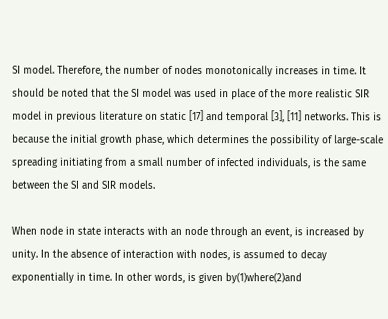SI model. Therefore, the number of nodes monotonically increases in time. It should be noted that the SI model was used in place of the more realistic SIR model in previous literature on static [17] and temporal [3], [11] networks. This is because the initial growth phase, which determines the possibility of large-scale spreading initiating from a small number of infected individuals, is the same between the SI and SIR models.

When node in state interacts with an node through an event, is increased by unity. In the absence of interaction with nodes, is assumed to decay exponentially in time. In other words, is given by(1)where(2)and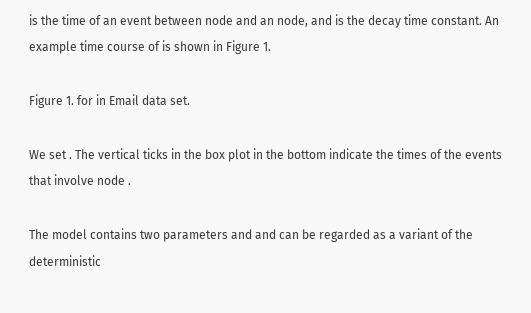is the time of an event between node and an node, and is the decay time constant. An example time course of is shown in Figure 1.

Figure 1. for in Email data set.

We set . The vertical ticks in the box plot in the bottom indicate the times of the events that involve node .

The model contains two parameters and and can be regarded as a variant of the deterministic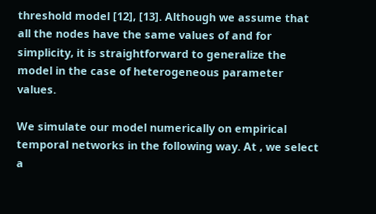threshold model [12], [13]. Although we assume that all the nodes have the same values of and for simplicity, it is straightforward to generalize the model in the case of heterogeneous parameter values.

We simulate our model numerically on empirical temporal networks in the following way. At , we select a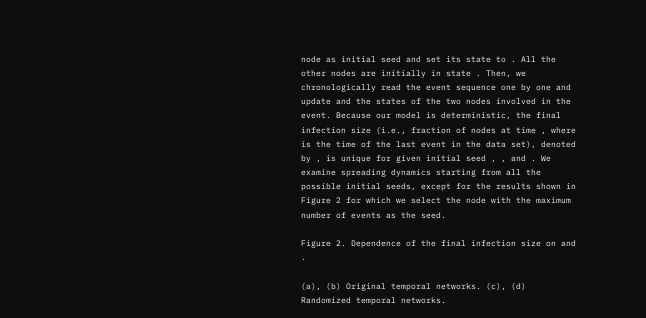node as initial seed and set its state to . All the other nodes are initially in state . Then, we chronologically read the event sequence one by one and update and the states of the two nodes involved in the event. Because our model is deterministic, the final infection size (i.e., fraction of nodes at time , where is the time of the last event in the data set), denoted by , is unique for given initial seed , , and . We examine spreading dynamics starting from all the possible initial seeds, except for the results shown in Figure 2 for which we select the node with the maximum number of events as the seed.

Figure 2. Dependence of the final infection size on and .

(a), (b) Original temporal networks. (c), (d) Randomized temporal networks.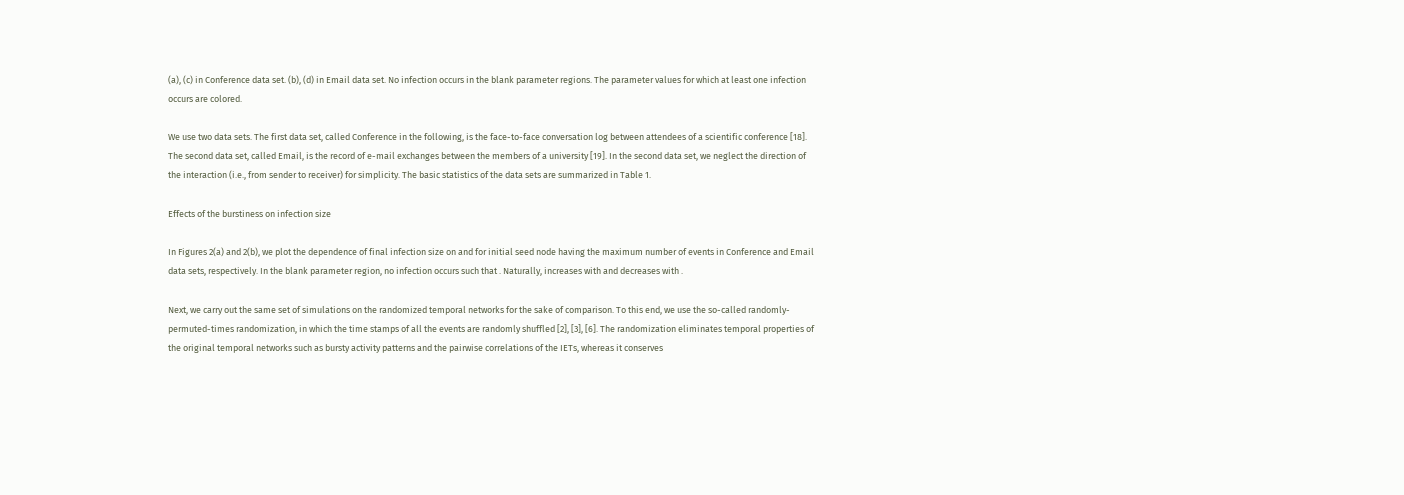(a), (c) in Conference data set. (b), (d) in Email data set. No infection occurs in the blank parameter regions. The parameter values for which at least one infection occurs are colored.

We use two data sets. The first data set, called Conference in the following, is the face-to-face conversation log between attendees of a scientific conference [18]. The second data set, called Email, is the record of e-mail exchanges between the members of a university [19]. In the second data set, we neglect the direction of the interaction (i.e., from sender to receiver) for simplicity. The basic statistics of the data sets are summarized in Table 1.

Effects of the burstiness on infection size

In Figures 2(a) and 2(b), we plot the dependence of final infection size on and for initial seed node having the maximum number of events in Conference and Email data sets, respectively. In the blank parameter region, no infection occurs such that . Naturally, increases with and decreases with .

Next, we carry out the same set of simulations on the randomized temporal networks for the sake of comparison. To this end, we use the so-called randomly-permuted-times randomization, in which the time stamps of all the events are randomly shuffled [2], [3], [6]. The randomization eliminates temporal properties of the original temporal networks such as bursty activity patterns and the pairwise correlations of the IETs, whereas it conserves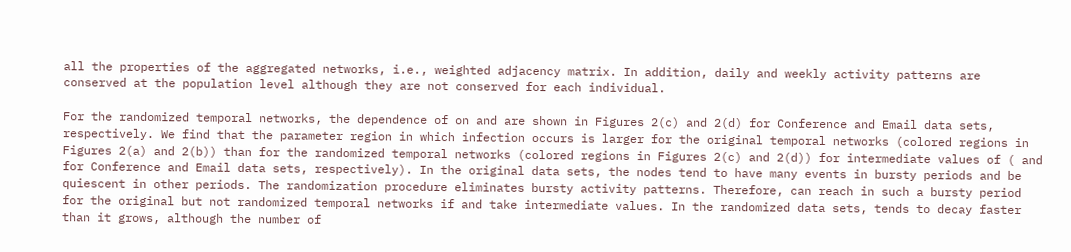all the properties of the aggregated networks, i.e., weighted adjacency matrix. In addition, daily and weekly activity patterns are conserved at the population level although they are not conserved for each individual.

For the randomized temporal networks, the dependence of on and are shown in Figures 2(c) and 2(d) for Conference and Email data sets, respectively. We find that the parameter region in which infection occurs is larger for the original temporal networks (colored regions in Figures 2(a) and 2(b)) than for the randomized temporal networks (colored regions in Figures 2(c) and 2(d)) for intermediate values of ( and for Conference and Email data sets, respectively). In the original data sets, the nodes tend to have many events in bursty periods and be quiescent in other periods. The randomization procedure eliminates bursty activity patterns. Therefore, can reach in such a bursty period for the original but not randomized temporal networks if and take intermediate values. In the randomized data sets, tends to decay faster than it grows, although the number of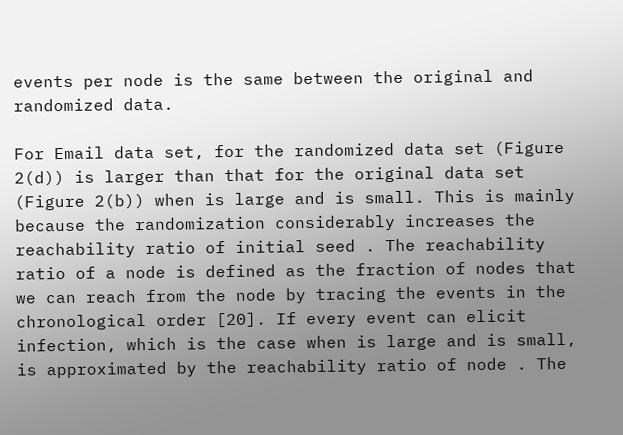events per node is the same between the original and randomized data.

For Email data set, for the randomized data set (Figure 2(d)) is larger than that for the original data set (Figure 2(b)) when is large and is small. This is mainly because the randomization considerably increases the reachability ratio of initial seed . The reachability ratio of a node is defined as the fraction of nodes that we can reach from the node by tracing the events in the chronological order [20]. If every event can elicit infection, which is the case when is large and is small, is approximated by the reachability ratio of node . The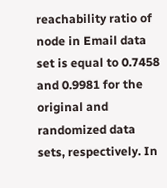reachability ratio of node in Email data set is equal to 0.7458 and 0.9981 for the original and randomized data sets, respectively. In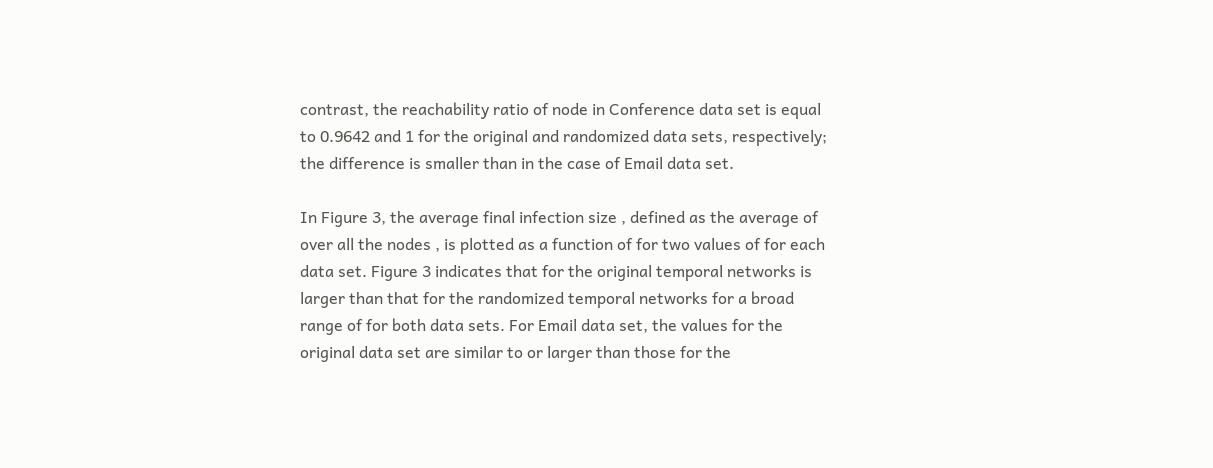contrast, the reachability ratio of node in Conference data set is equal to 0.9642 and 1 for the original and randomized data sets, respectively; the difference is smaller than in the case of Email data set.

In Figure 3, the average final infection size , defined as the average of over all the nodes , is plotted as a function of for two values of for each data set. Figure 3 indicates that for the original temporal networks is larger than that for the randomized temporal networks for a broad range of for both data sets. For Email data set, the values for the original data set are similar to or larger than those for the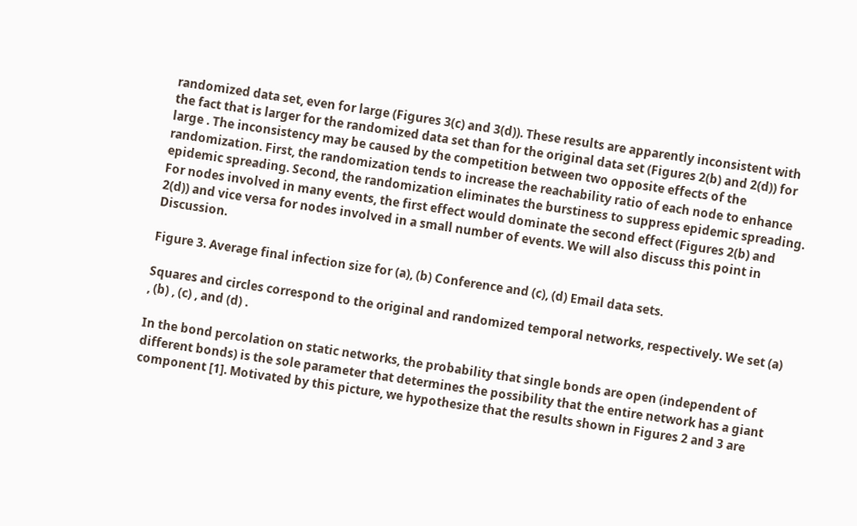randomized data set, even for large (Figures 3(c) and 3(d)). These results are apparently inconsistent with the fact that is larger for the randomized data set than for the original data set (Figures 2(b) and 2(d)) for large . The inconsistency may be caused by the competition between two opposite effects of the randomization. First, the randomization tends to increase the reachability ratio of each node to enhance epidemic spreading. Second, the randomization eliminates the burstiness to suppress epidemic spreading. For nodes involved in many events, the first effect would dominate the second effect (Figures 2(b) and 2(d)) and vice versa for nodes involved in a small number of events. We will also discuss this point in Discussion.

Figure 3. Average final infection size for (a), (b) Conference and (c), (d) Email data sets.

Squares and circles correspond to the original and randomized temporal networks, respectively. We set (a) , (b) , (c) , and (d) .

In the bond percolation on static networks, the probability that single bonds are open (independent of different bonds) is the sole parameter that determines the possibility that the entire network has a giant component [1]. Motivated by this picture, we hypothesize that the results shown in Figures 2 and 3 are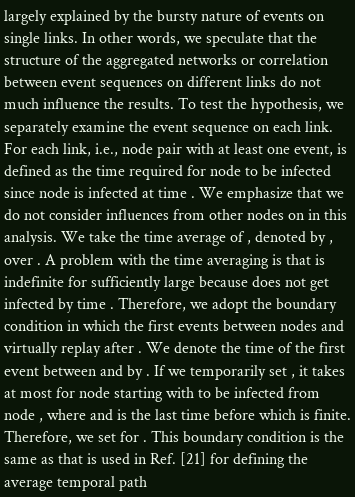largely explained by the bursty nature of events on single links. In other words, we speculate that the structure of the aggregated networks or correlation between event sequences on different links do not much influence the results. To test the hypothesis, we separately examine the event sequence on each link. For each link, i.e., node pair with at least one event, is defined as the time required for node to be infected since node is infected at time . We emphasize that we do not consider influences from other nodes on in this analysis. We take the time average of , denoted by , over . A problem with the time averaging is that is indefinite for sufficiently large because does not get infected by time . Therefore, we adopt the boundary condition in which the first events between nodes and virtually replay after . We denote the time of the first event between and by . If we temporarily set , it takes at most for node starting with to be infected from node , where and is the last time before which is finite. Therefore, we set for . This boundary condition is the same as that is used in Ref. [21] for defining the average temporal path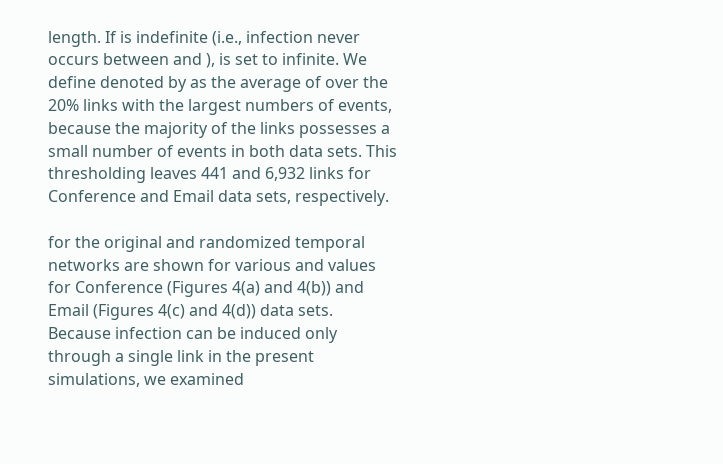length. If is indefinite (i.e., infection never occurs between and ), is set to infinite. We define denoted by as the average of over the 20% links with the largest numbers of events, because the majority of the links possesses a small number of events in both data sets. This thresholding leaves 441 and 6,932 links for Conference and Email data sets, respectively.

for the original and randomized temporal networks are shown for various and values for Conference (Figures 4(a) and 4(b)) and Email (Figures 4(c) and 4(d)) data sets. Because infection can be induced only through a single link in the present simulations, we examined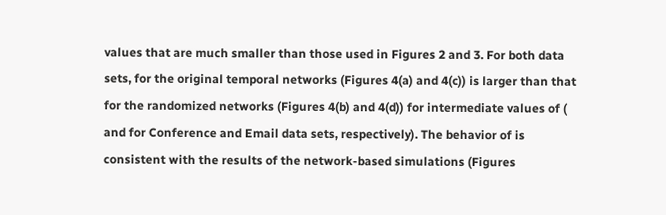values that are much smaller than those used in Figures 2 and 3. For both data sets, for the original temporal networks (Figures 4(a) and 4(c)) is larger than that for the randomized networks (Figures 4(b) and 4(d)) for intermediate values of ( and for Conference and Email data sets, respectively). The behavior of is consistent with the results of the network-based simulations (Figures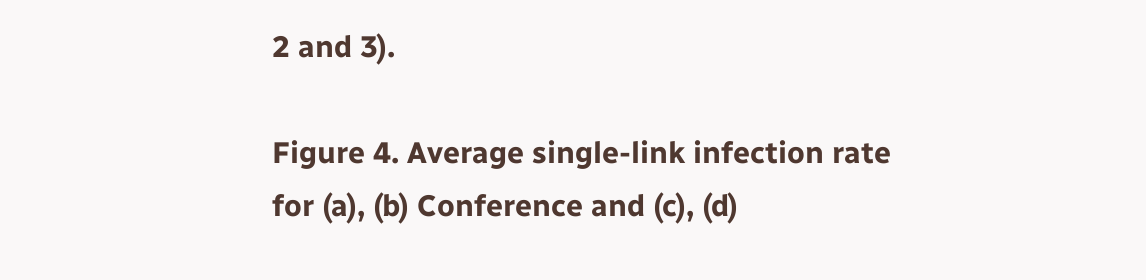2 and 3).

Figure 4. Average single-link infection rate for (a), (b) Conference and (c), (d)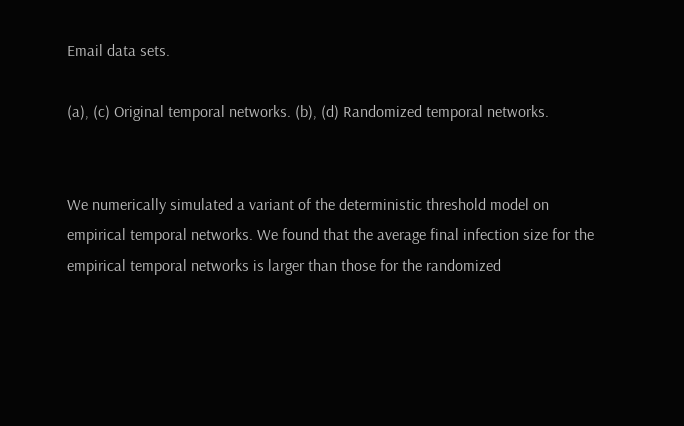Email data sets.

(a), (c) Original temporal networks. (b), (d) Randomized temporal networks.


We numerically simulated a variant of the deterministic threshold model on empirical temporal networks. We found that the average final infection size for the empirical temporal networks is larger than those for the randomized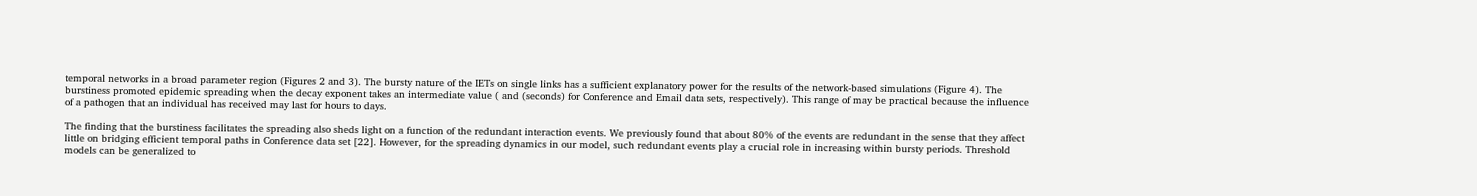temporal networks in a broad parameter region (Figures 2 and 3). The bursty nature of the IETs on single links has a sufficient explanatory power for the results of the network-based simulations (Figure 4). The burstiness promoted epidemic spreading when the decay exponent takes an intermediate value ( and (seconds) for Conference and Email data sets, respectively). This range of may be practical because the influence of a pathogen that an individual has received may last for hours to days.

The finding that the burstiness facilitates the spreading also sheds light on a function of the redundant interaction events. We previously found that about 80% of the events are redundant in the sense that they affect little on bridging efficient temporal paths in Conference data set [22]. However, for the spreading dynamics in our model, such redundant events play a crucial role in increasing within bursty periods. Threshold models can be generalized to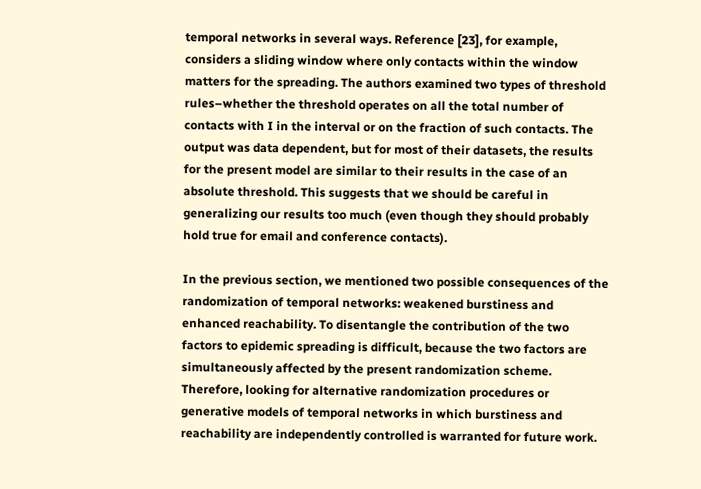temporal networks in several ways. Reference [23], for example, considers a sliding window where only contacts within the window matters for the spreading. The authors examined two types of threshold rules–whether the threshold operates on all the total number of contacts with I in the interval or on the fraction of such contacts. The output was data dependent, but for most of their datasets, the results for the present model are similar to their results in the case of an absolute threshold. This suggests that we should be careful in generalizing our results too much (even though they should probably hold true for email and conference contacts).

In the previous section, we mentioned two possible consequences of the randomization of temporal networks: weakened burstiness and enhanced reachability. To disentangle the contribution of the two factors to epidemic spreading is difficult, because the two factors are simultaneously affected by the present randomization scheme. Therefore, looking for alternative randomization procedures or generative models of temporal networks in which burstiness and reachability are independently controlled is warranted for future work.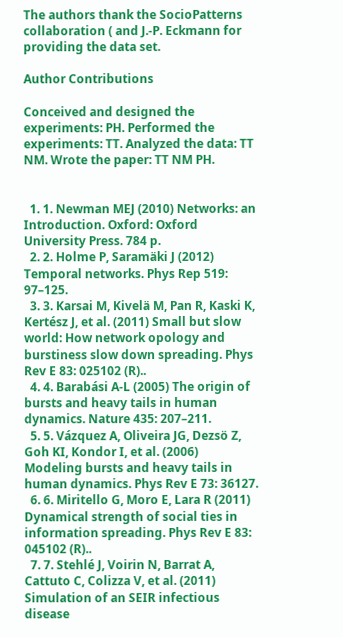The authors thank the SocioPatterns collaboration ( and J.-P. Eckmann for providing the data set.

Author Contributions

Conceived and designed the experiments: PH. Performed the experiments: TT. Analyzed the data: TT NM. Wrote the paper: TT NM PH.


  1. 1. Newman MEJ (2010) Networks: an Introduction. Oxford: Oxford University Press. 784 p.
  2. 2. Holme P, Saramäki J (2012) Temporal networks. Phys Rep 519: 97–125.
  3. 3. Karsai M, Kivelä M, Pan R, Kaski K, Kertész J, et al. (2011) Small but slow world: How network opology and burstiness slow down spreading. Phys Rev E 83: 025102 (R)..
  4. 4. Barabási A-L (2005) The origin of bursts and heavy tails in human dynamics. Nature 435: 207–211.
  5. 5. Vázquez A, Oliveira JG, Dezsö Z, Goh KI, Kondor I, et al. (2006) Modeling bursts and heavy tails in human dynamics. Phys Rev E 73: 36127.
  6. 6. Miritello G, Moro E, Lara R (2011) Dynamical strength of social ties in information spreading. Phys Rev E 83: 045102 (R)..
  7. 7. Stehlé J, Voirin N, Barrat A, Cattuto C, Colizza V, et al. (2011) Simulation of an SEIR infectious disease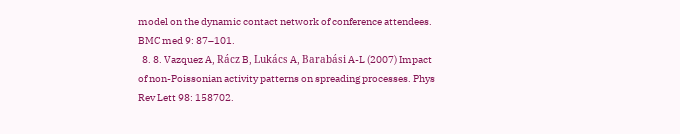model on the dynamic contact network of conference attendees. BMC med 9: 87–101.
  8. 8. Vazquez A, Rácz B, Lukács A, Barabási A-L (2007) Impact of non-Poissonian activity patterns on spreading processes. Phys Rev Lett 98: 158702.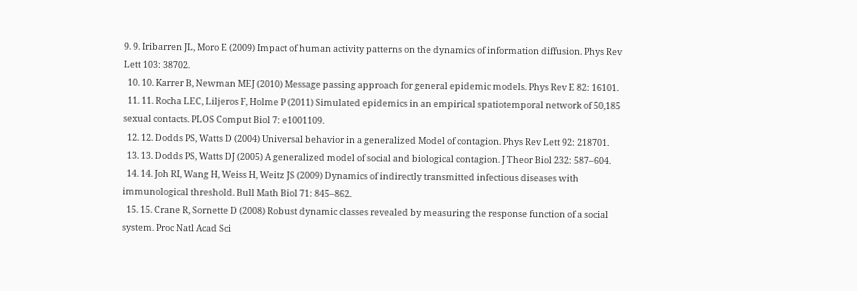9. 9. Iribarren JL, Moro E (2009) Impact of human activity patterns on the dynamics of information diffusion. Phys Rev Lett 103: 38702.
  10. 10. Karrer B, Newman MEJ (2010) Message passing approach for general epidemic models. Phys Rev E 82: 16101.
  11. 11. Rocha LEC, Liljeros F, Holme P (2011) Simulated epidemics in an empirical spatiotemporal network of 50,185 sexual contacts. PLOS Comput Biol 7: e1001109.
  12. 12. Dodds PS, Watts D (2004) Universal behavior in a generalized Model of contagion. Phys Rev Lett 92: 218701.
  13. 13. Dodds PS, Watts DJ (2005) A generalized model of social and biological contagion. J Theor Biol 232: 587–604.
  14. 14. Joh RI, Wang H, Weiss H, Weitz JS (2009) Dynamics of indirectly transmitted infectious diseases with immunological threshold. Bull Math Biol 71: 845–862.
  15. 15. Crane R, Sornette D (2008) Robust dynamic classes revealed by measuring the response function of a social system. Proc Natl Acad Sci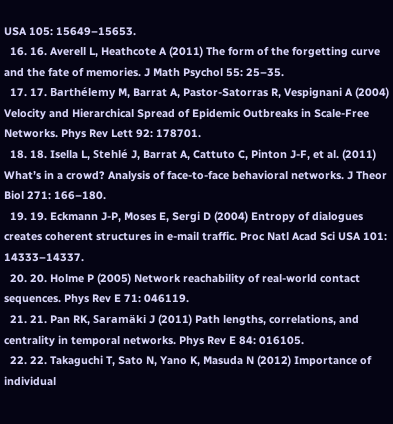USA 105: 15649–15653.
  16. 16. Averell L, Heathcote A (2011) The form of the forgetting curve and the fate of memories. J Math Psychol 55: 25–35.
  17. 17. Barthélemy M, Barrat A, Pastor-Satorras R, Vespignani A (2004) Velocity and Hierarchical Spread of Epidemic Outbreaks in Scale-Free Networks. Phys Rev Lett 92: 178701.
  18. 18. Isella L, Stehlé J, Barrat A, Cattuto C, Pinton J-F, et al. (2011) What’s in a crowd? Analysis of face-to-face behavioral networks. J Theor Biol 271: 166–180.
  19. 19. Eckmann J-P, Moses E, Sergi D (2004) Entropy of dialogues creates coherent structures in e-mail traffic. Proc Natl Acad Sci USA 101: 14333–14337.
  20. 20. Holme P (2005) Network reachability of real-world contact sequences. Phys Rev E 71: 046119.
  21. 21. Pan RK, Saramäki J (2011) Path lengths, correlations, and centrality in temporal networks. Phys Rev E 84: 016105.
  22. 22. Takaguchi T, Sato N, Yano K, Masuda N (2012) Importance of individual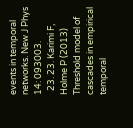events in temporal networks. New J Phys 14: 093003.
  23. 23. Karimi F, Holme P (2013) Threshold model of cascades in empirical temporal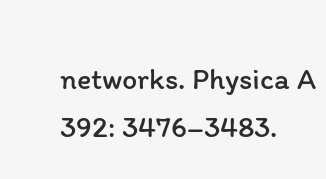networks. Physica A 392: 3476–3483.